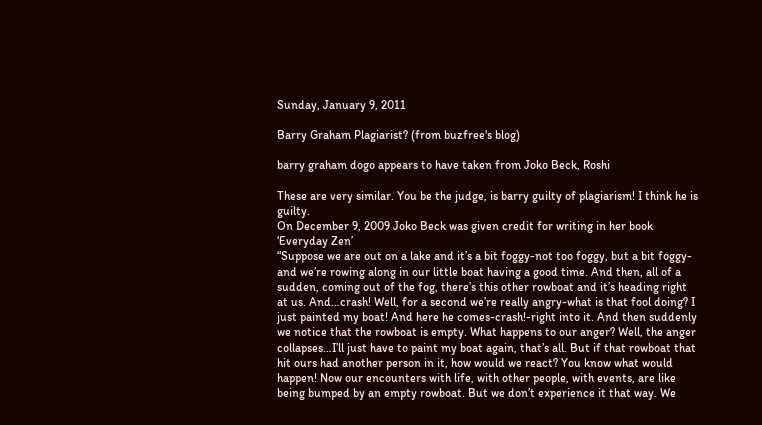Sunday, January 9, 2011

Barry Graham Plagiarist? (from buzfree's blog)

barry graham dogo appears to have taken from Joko Beck, Roshi

These are very similar. You be the judge, is barry guilty of plagiarism! I think he is guilty.
On December 9, 2009 Joko Beck was given credit for writing in her book ‘Everyday Zen’
“Suppose we are out on a lake and it’s a bit foggy-not too foggy, but a bit foggy-and we’re rowing along in our little boat having a good time. And then, all of a sudden, coming out of the fog, there’s this other rowboat and it’s heading right at us. And…crash! Well, for a second we’re really angry-what is that fool doing? I just painted my boat! And here he comes-crash!-right into it. And then suddenly we notice that the rowboat is empty. What happens to our anger? Well, the anger collapses…I’ll just have to paint my boat again, that’s all. But if that rowboat that hit ours had another person in it, how would we react? You know what would happen! Now our encounters with life, with other people, with events, are like being bumped by an empty rowboat. But we don’t experience it that way. We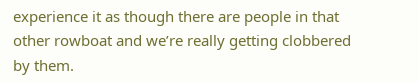experience it as though there are people in that other rowboat and we’re really getting clobbered by them.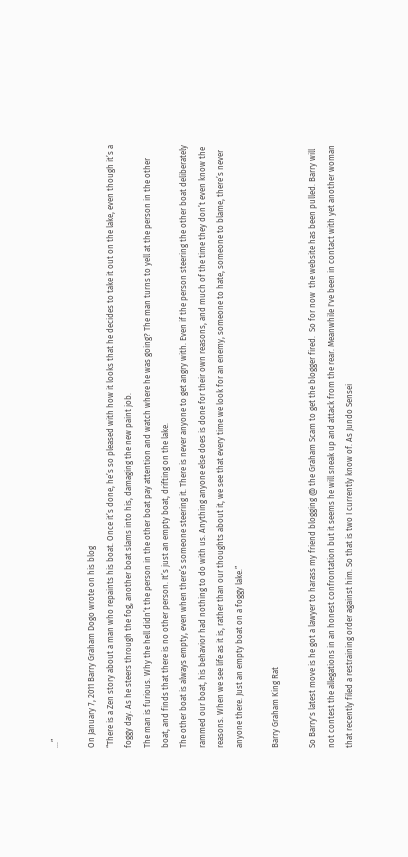…”

On January 7, 2011 Barry Graham Dogo wrote on his blog
“There is a Zen story about a man who repaints his boat. Once it’s done, he’s so pleased with how it looks that he decides to take it out on the lake, even though it’s a foggy day. As he steers through the fog, another boat slams into his, damaging the new paint job.
The man is furious. Why the hell didn’t the person in the other boat pay attention and watch where he was going? The man turns to yell at the person in the other boat, and finds that there is no other person. It’s just an empty boat, drifting on the lake.
The other boat is always empty, even when there’s someone steering it. There is never anyone to get angry with. Even if the person steering the other boat deliberately rammed our boat, his behavior had nothing to do with us. Anything anyone else does is done for their own reasons, and much of the time they don’t even know the reasons. When we see life as it is, rather than our thoughts about it, we see that every time we look for an enemy, someone to hate, someone to blame, there’s never anyone there. Just an empty boat on a foggy lake.”

Barry Graham King Rat

So Barry's latest move is he got a lawyer to harass my friend blogging @ the Graham Scam to get the blogger fired.  So for now  the website has been pulled. Barry will not contest the allegations in an honest confrontation but it seems he will sneak up and attack from the rear. Meanwhile I've been in contact with yet another woman that recently filed a restraining order against him. So that is two I currently know of. As Jundo Sensei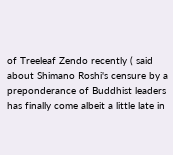of Treeleaf Zendo recently ( said about Shimano Roshi's censure by a preponderance of Buddhist leaders has finally come albeit a little late in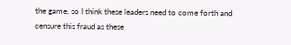the game, so I think these leaders need to come forth and censure this fraud as these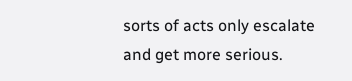sorts of acts only escalate and get more serious.